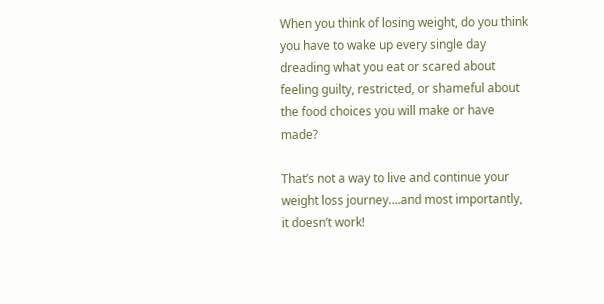When you think of losing weight, do you think you have to wake up every single day dreading what you eat or scared about feeling guilty, restricted, or shameful about the food choices you will make or have made?

That’s not a way to live and continue your weight loss journey….and most importantly, it doesn’t work!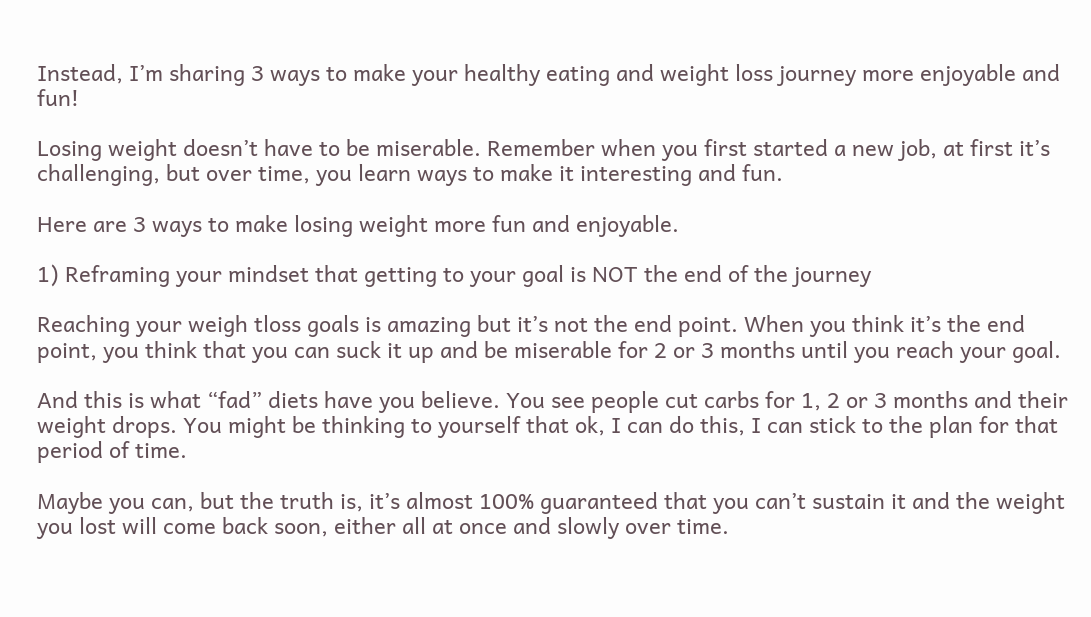Instead, I’m sharing 3 ways to make your healthy eating and weight loss journey more enjoyable and fun!

Losing weight doesn’t have to be miserable. Remember when you first started a new job, at first it’s challenging, but over time, you learn ways to make it interesting and fun.

Here are 3 ways to make losing weight more fun and enjoyable.

1) Reframing your mindset that getting to your goal is NOT the end of the journey

Reaching your weigh tloss goals is amazing but it’s not the end point. When you think it’s the end point, you think that you can suck it up and be miserable for 2 or 3 months until you reach your goal.

And this is what “fad” diets have you believe. You see people cut carbs for 1, 2 or 3 months and their weight drops. You might be thinking to yourself that ok, I can do this, I can stick to the plan for that period of time.

Maybe you can, but the truth is, it’s almost 100% guaranteed that you can’t sustain it and the weight you lost will come back soon, either all at once and slowly over time.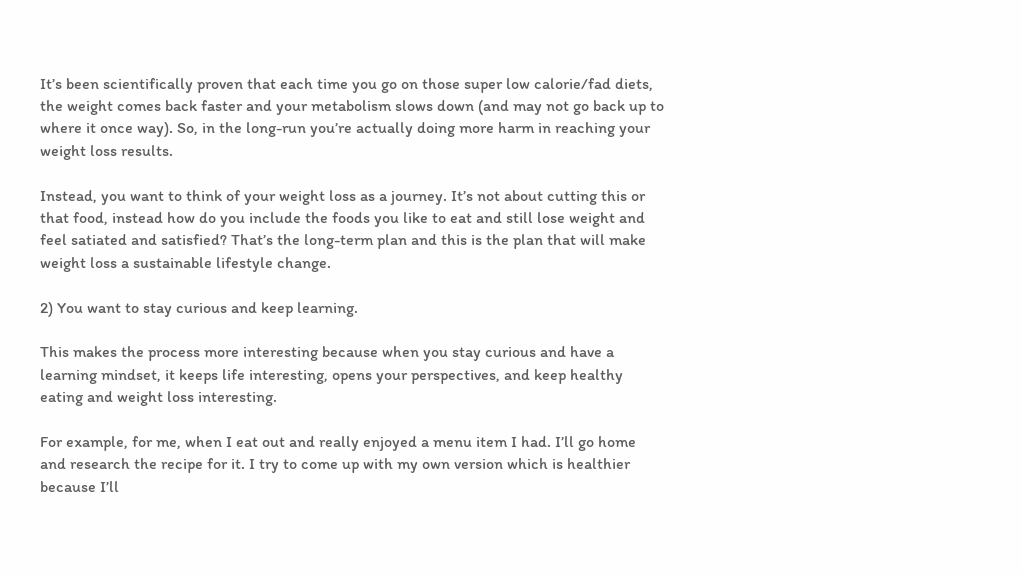It’s been scientifically proven that each time you go on those super low calorie/fad diets, the weight comes back faster and your metabolism slows down (and may not go back up to where it once way). So, in the long-run you’re actually doing more harm in reaching your weight loss results.

Instead, you want to think of your weight loss as a journey. It’s not about cutting this or that food, instead how do you include the foods you like to eat and still lose weight and feel satiated and satisfied? That’s the long-term plan and this is the plan that will make weight loss a sustainable lifestyle change.

2) You want to stay curious and keep learning.

This makes the process more interesting because when you stay curious and have a learning mindset, it keeps life interesting, opens your perspectives, and keep healthy eating and weight loss interesting.

For example, for me, when I eat out and really enjoyed a menu item I had. I’ll go home and research the recipe for it. I try to come up with my own version which is healthier because I’ll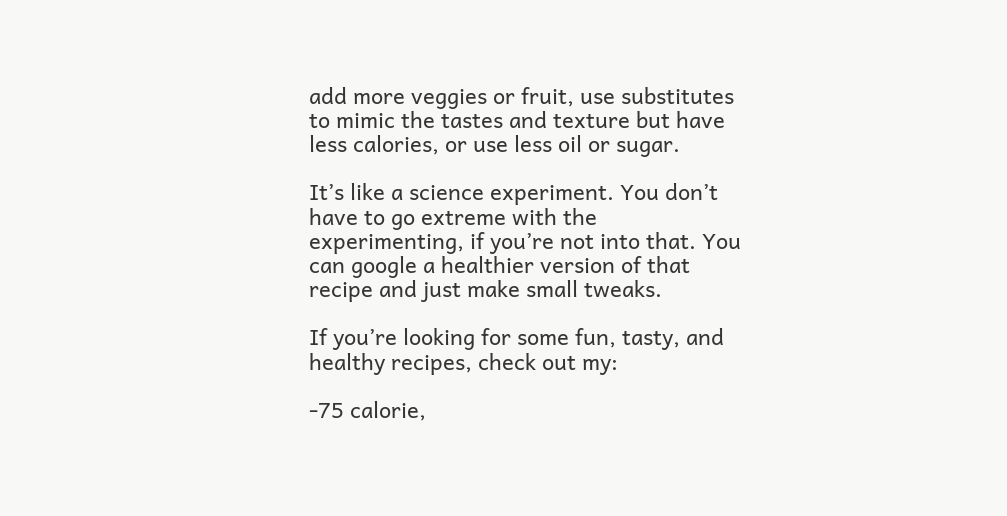add more veggies or fruit, use substitutes to mimic the tastes and texture but have less calories, or use less oil or sugar.

It’s like a science experiment. You don’t have to go extreme with the experimenting, if you’re not into that. You can google a healthier version of that recipe and just make small tweaks.

If you’re looking for some fun, tasty, and healthy recipes, check out my:

-75 calorie,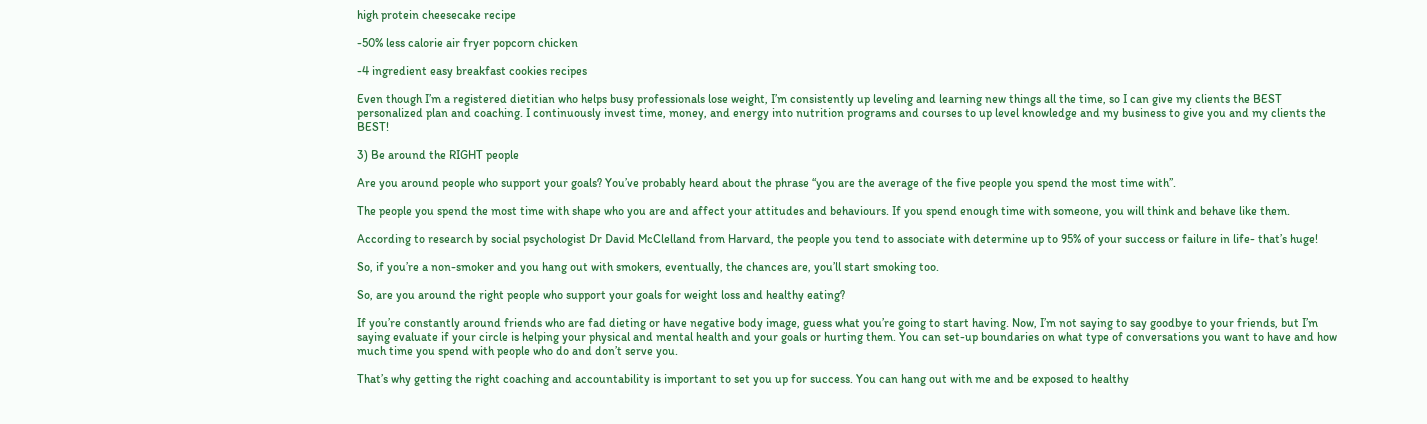high protein cheesecake recipe

-50% less calorie air fryer popcorn chicken

-4 ingredient easy breakfast cookies recipes

Even though I’m a registered dietitian who helps busy professionals lose weight, I’m consistently up leveling and learning new things all the time, so I can give my clients the BEST personalized plan and coaching. I continuously invest time, money, and energy into nutrition programs and courses to up level knowledge and my business to give you and my clients the BEST!

3) Be around the RIGHT people

Are you around people who support your goals? You’ve probably heard about the phrase “you are the average of the five people you spend the most time with”.

The people you spend the most time with shape who you are and affect your attitudes and behaviours. If you spend enough time with someone, you will think and behave like them.

According to research by social psychologist Dr David McClelland from Harvard, the people you tend to associate with determine up to 95% of your success or failure in life- that’s huge!

So, if you’re a non-smoker and you hang out with smokers, eventually, the chances are, you’ll start smoking too.

So, are you around the right people who support your goals for weight loss and healthy eating?

If you’re constantly around friends who are fad dieting or have negative body image, guess what you’re going to start having. Now, I’m not saying to say goodbye to your friends, but I’m saying evaluate if your circle is helping your physical and mental health and your goals or hurting them. You can set-up boundaries on what type of conversations you want to have and how much time you spend with people who do and don’t serve you.

That’s why getting the right coaching and accountability is important to set you up for success. You can hang out with me and be exposed to healthy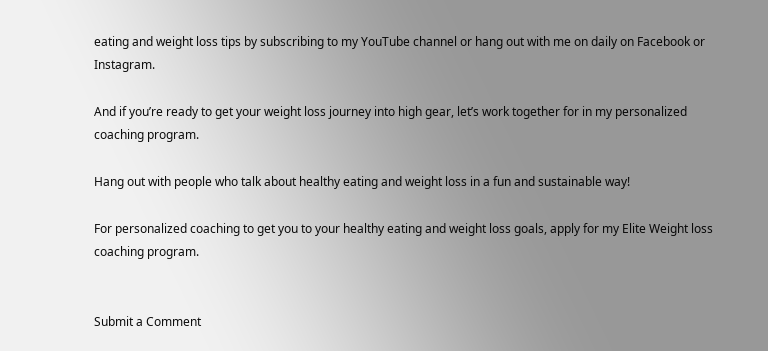eating and weight loss tips by subscribing to my YouTube channel or hang out with me on daily on Facebook or Instagram.

And if you’re ready to get your weight loss journey into high gear, let’s work together for in my personalized coaching program.

Hang out with people who talk about healthy eating and weight loss in a fun and sustainable way!

For personalized coaching to get you to your healthy eating and weight loss goals, apply for my Elite Weight loss coaching program.


Submit a Comment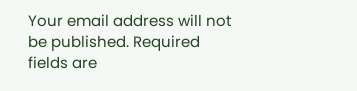Your email address will not be published. Required fields are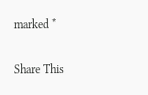marked *

Share This